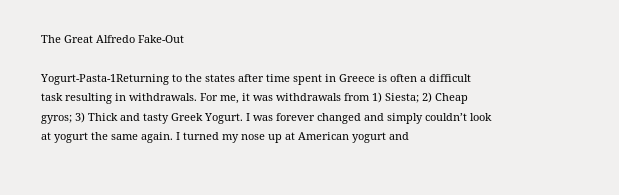The Great Alfredo Fake-Out

Yogurt-Pasta-1Returning to the states after time spent in Greece is often a difficult task resulting in withdrawals. For me, it was withdrawals from 1) Siesta; 2) Cheap gyros; 3) Thick and tasty Greek Yogurt. I was forever changed and simply couldn’t look at yogurt the same again. I turned my nose up at American yogurt and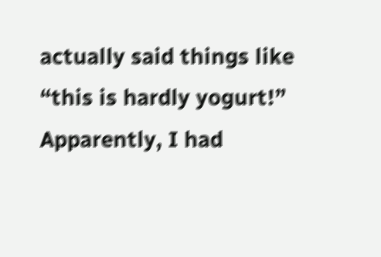actually said things like “this is hardly yogurt!” Apparently, I had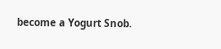become a Yogurt Snob.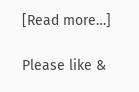[Read more…]

Please like &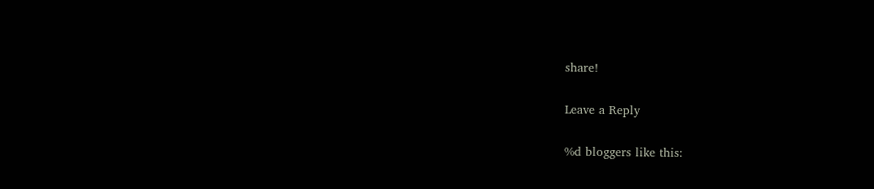share!

Leave a Reply

%d bloggers like this: